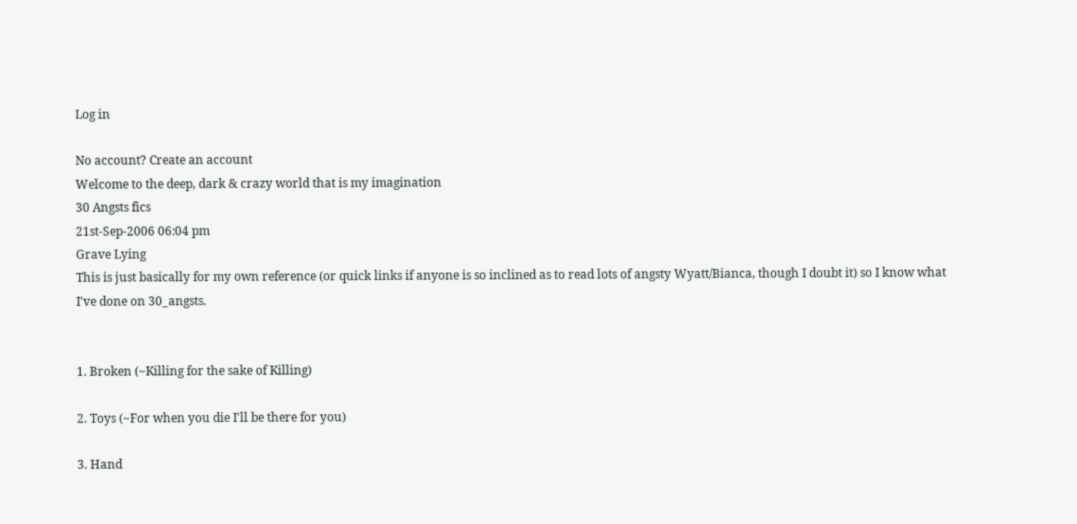Log in

No account? Create an account
Welcome to the deep, dark & crazy world that is my imagination
30 Angsts fics
21st-Sep-2006 06:04 pm
Grave Lying
This is just basically for my own reference (or quick links if anyone is so inclined as to read lots of angsty Wyatt/Bianca, though I doubt it) so I know what I've done on 30_angsts.


1. Broken (~Killing for the sake of Killing)

2. Toys (~For when you die I'll be there for you)

3. Hand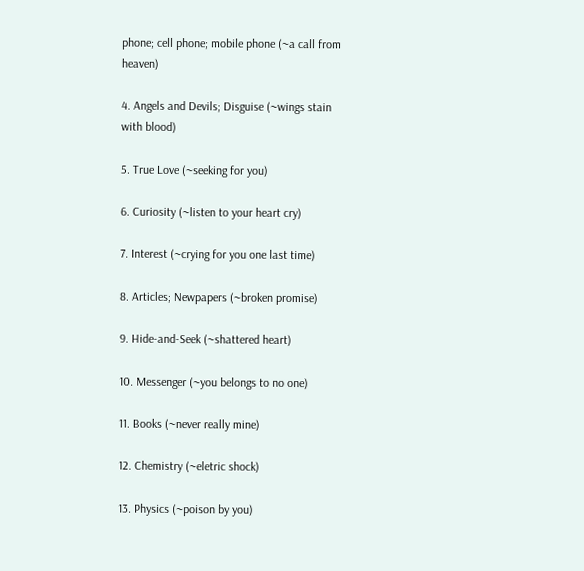phone; cell phone; mobile phone (~a call from heaven)

4. Angels and Devils; Disguise (~wings stain with blood)

5. True Love (~seeking for you)

6. Curiosity (~listen to your heart cry)

7. Interest (~crying for you one last time)

8. Articles; Newpapers (~broken promise)

9. Hide-and-Seek (~shattered heart)

10. Messenger (~you belongs to no one)

11. Books (~never really mine)

12. Chemistry (~eletric shock)

13. Physics (~poison by you)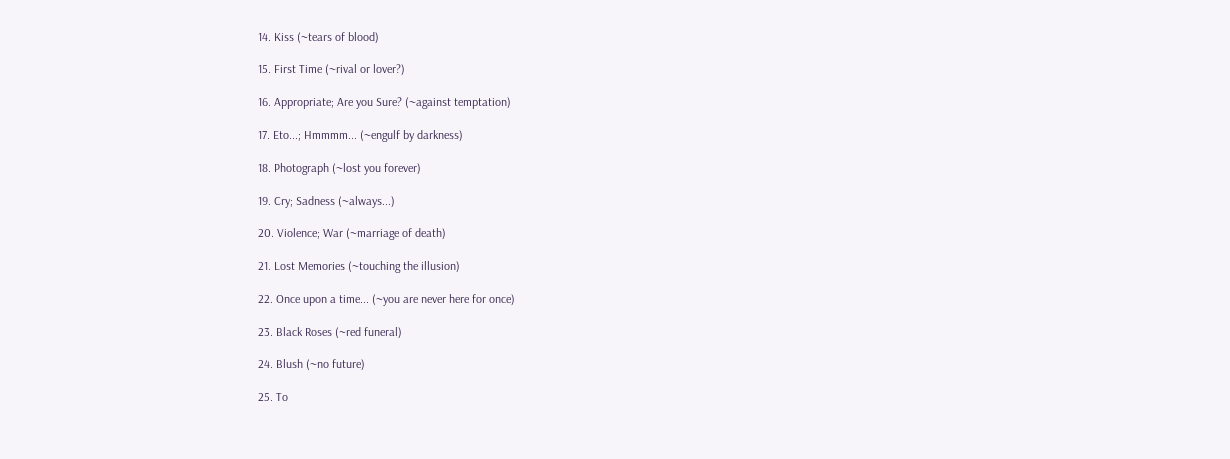14. Kiss (~tears of blood)

15. First Time (~rival or lover?)

16. Appropriate; Are you Sure? (~against temptation)

17. Eto...; Hmmmm... (~engulf by darkness)

18. Photograph (~lost you forever)

19. Cry; Sadness (~always...)

20. Violence; War (~marriage of death)

21. Lost Memories (~touching the illusion)

22. Once upon a time... (~you are never here for once)

23. Black Roses (~red funeral)

24. Blush (~no future)

25. To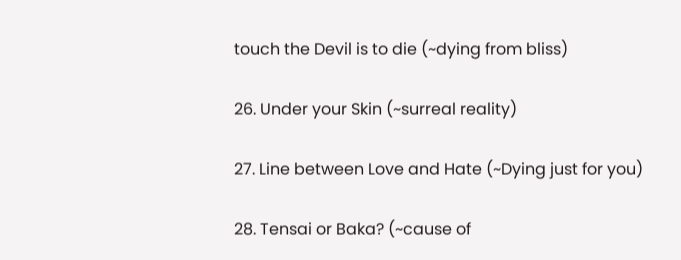touch the Devil is to die (~dying from bliss)

26. Under your Skin (~surreal reality)

27. Line between Love and Hate (~Dying just for you)

28. Tensai or Baka? (~cause of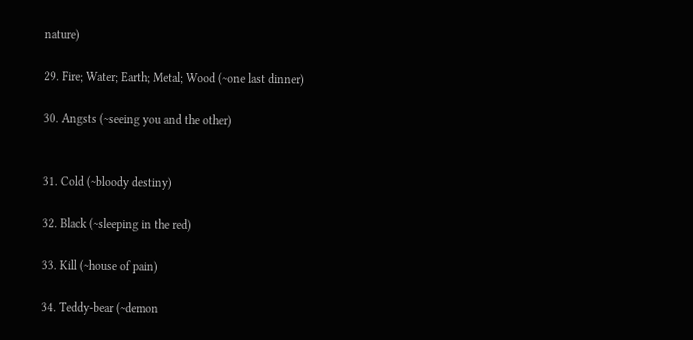nature)

29. Fire; Water; Earth; Metal; Wood (~one last dinner)

30. Angsts (~seeing you and the other)


31. Cold (~bloody destiny)

32. Black (~sleeping in the red)

33. Kill (~house of pain)

34. Teddy-bear (~demon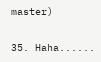master)

35. Haha......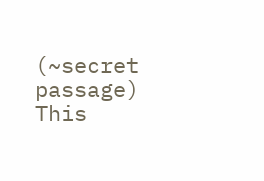(~secret passage)
This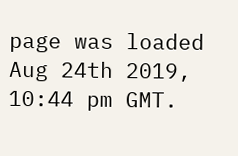page was loaded Aug 24th 2019, 10:44 pm GMT.